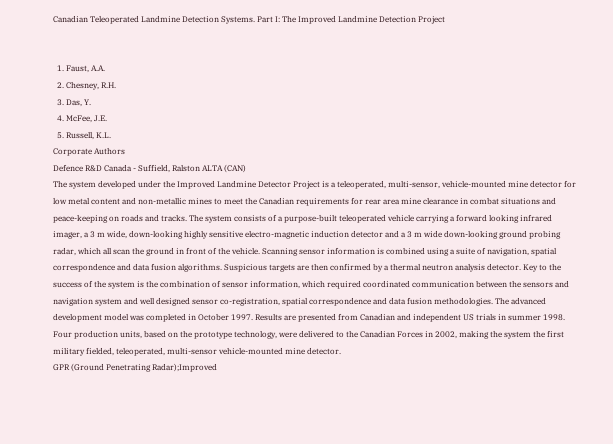Canadian Teleoperated Landmine Detection Systems. Part I: The Improved Landmine Detection Project


  1. Faust, A.A.
  2. Chesney, R.H.
  3. Das, Y.
  4. McFee, J.E.
  5. Russell, K.L.
Corporate Authors
Defence R&D Canada - Suffield, Ralston ALTA (CAN)
The system developed under the Improved Landmine Detector Project is a teleoperated, multi-sensor, vehicle-mounted mine detector for low metal content and non-metallic mines to meet the Canadian requirements for rear area mine clearance in combat situations and peace-keeping on roads and tracks. The system consists of a purpose-built teleoperated vehicle carrying a forward looking infrared imager, a 3 m wide, down-looking highly sensitive electro-magnetic induction detector and a 3 m wide down-looking ground probing radar, which all scan the ground in front of the vehicle. Scanning sensor information is combined using a suite of navigation, spatial correspondence and data fusion algorithms. Suspicious targets are then confirmed by a thermal neutron analysis detector. Key to the success of the system is the combination of sensor information, which required coordinated communication between the sensors and navigation system and well designed sensor co-registration, spatial correspondence and data fusion methodologies. The advanced development model was completed in October 1997. Results are presented from Canadian and independent US trials in summer 1998. Four production units, based on the prototype technology, were delivered to the Canadian Forces in 2002, making the system the first military fielded, teleoperated, multi-sensor vehicle-mounted mine detector.
GPR (Ground Penetrating Radar);Improved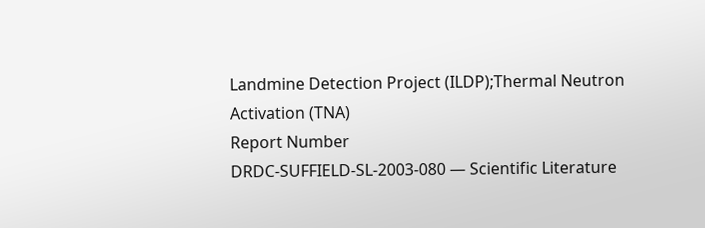Landmine Detection Project (ILDP);Thermal Neutron Activation (TNA)
Report Number
DRDC-SUFFIELD-SL-2003-080 — Scientific Literature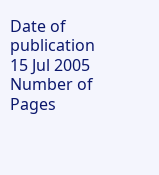Date of publication
15 Jul 2005
Number of Pages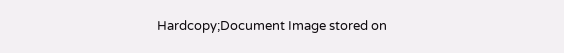Hardcopy;Document Image stored on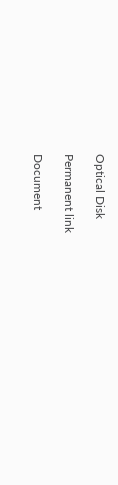Optical Disk

Permanent link

Document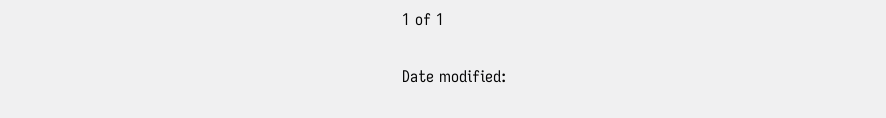1 of 1

Date modified: